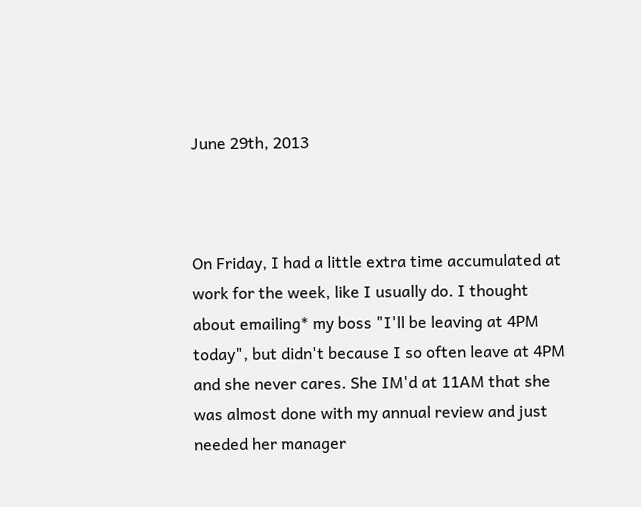June 29th, 2013



On Friday, I had a little extra time accumulated at work for the week, like I usually do. I thought about emailing* my boss "I'll be leaving at 4PM today", but didn't because I so often leave at 4PM and she never cares. She IM'd at 11AM that she was almost done with my annual review and just needed her manager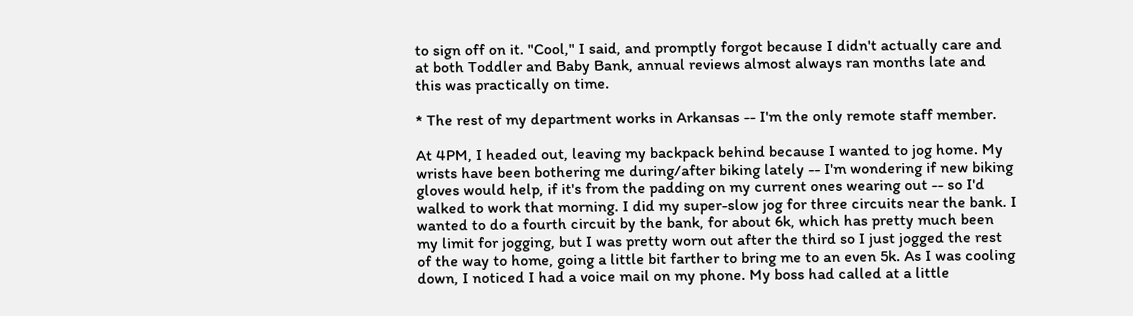to sign off on it. "Cool," I said, and promptly forgot because I didn't actually care and at both Toddler and Baby Bank, annual reviews almost always ran months late and this was practically on time.

* The rest of my department works in Arkansas -- I'm the only remote staff member.

At 4PM, I headed out, leaving my backpack behind because I wanted to jog home. My wrists have been bothering me during/after biking lately -- I'm wondering if new biking gloves would help, if it's from the padding on my current ones wearing out -- so I'd walked to work that morning. I did my super-slow jog for three circuits near the bank. I wanted to do a fourth circuit by the bank, for about 6k, which has pretty much been my limit for jogging, but I was pretty worn out after the third so I just jogged the rest of the way to home, going a little bit farther to bring me to an even 5k. As I was cooling down, I noticed I had a voice mail on my phone. My boss had called at a little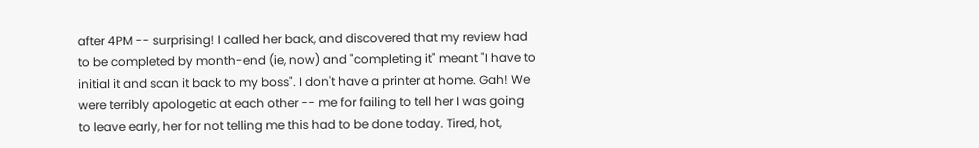after 4PM -- surprising! I called her back, and discovered that my review had to be completed by month-end (ie, now) and "completing it" meant "I have to initial it and scan it back to my boss". I don't have a printer at home. Gah! We were terribly apologetic at each other -- me for failing to tell her I was going to leave early, her for not telling me this had to be done today. Tired, hot,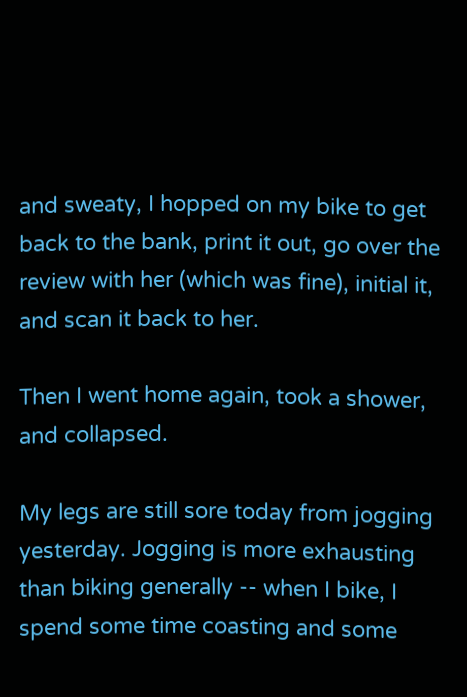and sweaty, I hopped on my bike to get back to the bank, print it out, go over the review with her (which was fine), initial it, and scan it back to her.

Then I went home again, took a shower, and collapsed.

My legs are still sore today from jogging yesterday. Jogging is more exhausting than biking generally -- when I bike, I spend some time coasting and some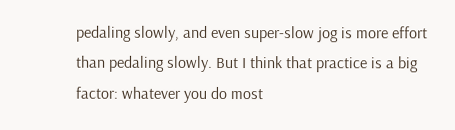pedaling slowly, and even super-slow jog is more effort than pedaling slowly. But I think that practice is a big factor: whatever you do most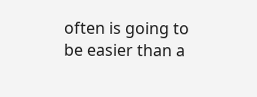often is going to be easier than a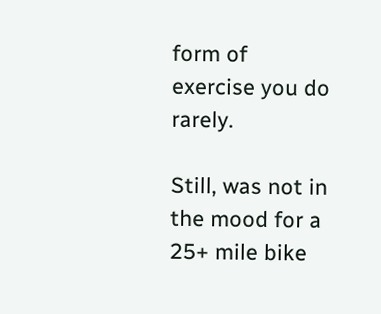form of exercise you do rarely.

Still, was not in the mood for a 25+ mile bike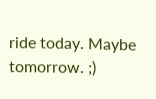ride today. Maybe tomorrow. ;)